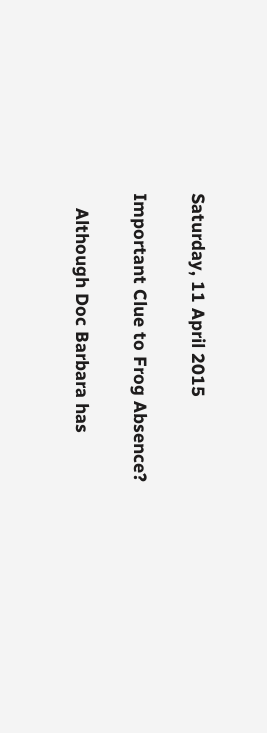Saturday, 11 April 2015

Important Clue to Frog Absence?

   Although Doc Barbara has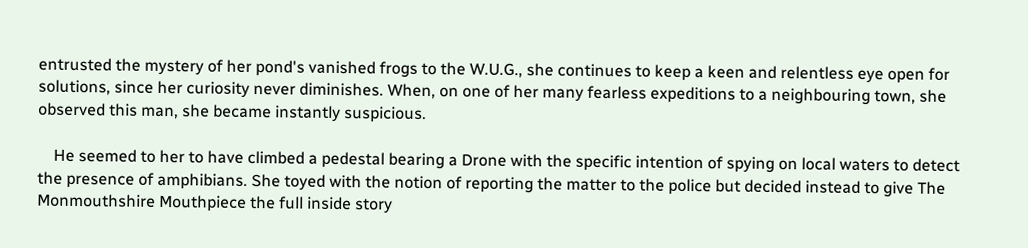entrusted the mystery of her pond's vanished frogs to the W.U.G., she continues to keep a keen and relentless eye open for solutions, since her curiosity never diminishes. When, on one of her many fearless expeditions to a neighbouring town, she observed this man, she became instantly suspicious.

    He seemed to her to have climbed a pedestal bearing a Drone with the specific intention of spying on local waters to detect the presence of amphibians. She toyed with the notion of reporting the matter to the police but decided instead to give The Monmouthshire Mouthpiece the full inside story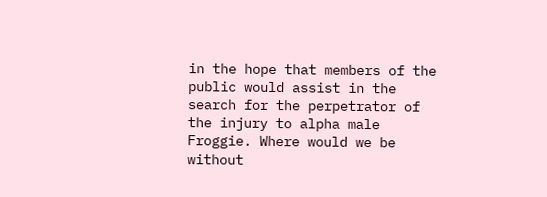in the hope that members of the public would assist in the search for the perpetrator of the injury to alpha male Froggie. Where would we be without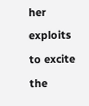her exploits to excite the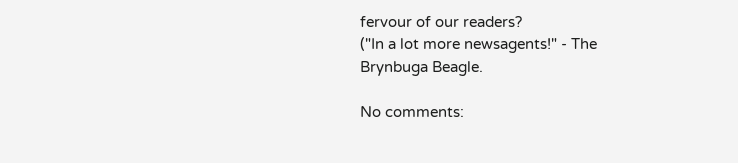fervour of our readers?
("In a lot more newsagents!" - The Brynbuga Beagle.

No comments: